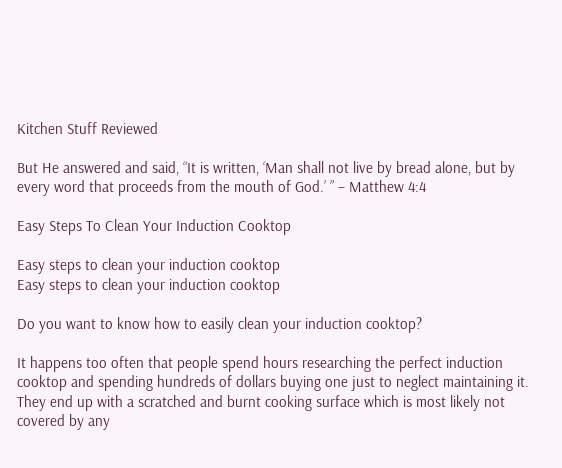Kitchen Stuff Reviewed

But He answered and said, “It is written, ‘Man shall not live by bread alone, but by every word that proceeds from the mouth of God.’ ” – Matthew 4:4

Easy Steps To Clean Your Induction Cooktop

Easy steps to clean your induction cooktop
Easy steps to clean your induction cooktop

Do you want to know how to easily clean your induction cooktop?

It happens too often that people spend hours researching the perfect induction cooktop and spending hundreds of dollars buying one just to neglect maintaining it. They end up with a scratched and burnt cooking surface which is most likely not covered by any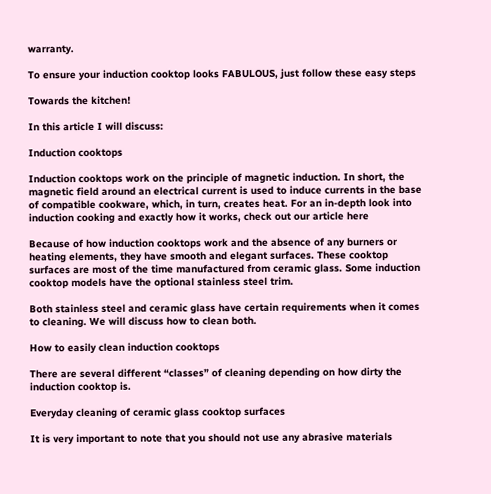warranty.

To ensure your induction cooktop looks FABULOUS, just follow these easy steps

Towards the kitchen!

In this article I will discuss:

Induction cooktops

Induction cooktops work on the principle of magnetic induction. In short, the magnetic field around an electrical current is used to induce currents in the base of compatible cookware, which, in turn, creates heat. For an in-depth look into induction cooking and exactly how it works, check out our article here

Because of how induction cooktops work and the absence of any burners or heating elements, they have smooth and elegant surfaces. These cooktop surfaces are most of the time manufactured from ceramic glass. Some induction cooktop models have the optional stainless steel trim.

Both stainless steel and ceramic glass have certain requirements when it comes to cleaning. We will discuss how to clean both.

How to easily clean induction cooktops

There are several different “classes” of cleaning depending on how dirty the induction cooktop is.

Everyday cleaning of ceramic glass cooktop surfaces

It is very important to note that you should not use any abrasive materials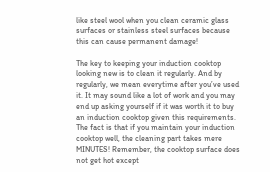like steel wool when you clean ceramic glass surfaces or stainless steel surfaces because this can cause permanent damage!

The key to keeping your induction cooktop looking new is to clean it regularly. And by regularly, we mean everytime after you’ve used it. It may sound like a lot of work and you may end up asking yourself if it was worth it to buy an induction cooktop given this requirements. The fact is that if you maintain your induction cooktop well, the cleaning part takes mere MINUTES! Remember, the cooktop surface does not get hot except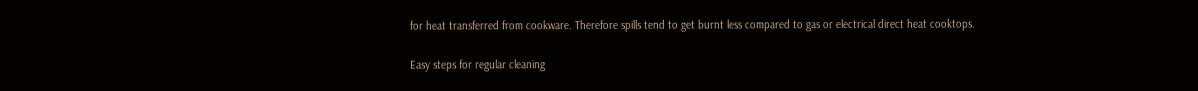for heat transferred from cookware. Therefore spills tend to get burnt less compared to gas or electrical direct heat cooktops.

Easy steps for regular cleaning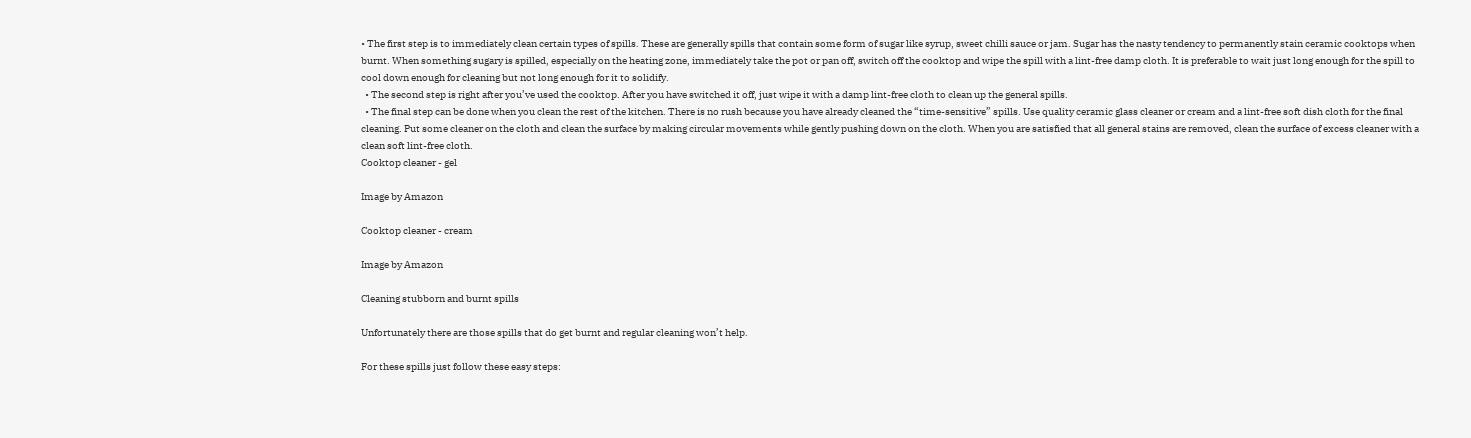• The first step is to immediately clean certain types of spills. These are generally spills that contain some form of sugar like syrup, sweet chilli sauce or jam. Sugar has the nasty tendency to permanently stain ceramic cooktops when burnt. When something sugary is spilled, especially on the heating zone, immediately take the pot or pan off, switch off the cooktop and wipe the spill with a lint-free damp cloth. It is preferable to wait just long enough for the spill to cool down enough for cleaning but not long enough for it to solidify.
  • The second step is right after you’ve used the cooktop. After you have switched it off, just wipe it with a damp lint-free cloth to clean up the general spills.
  • The final step can be done when you clean the rest of the kitchen. There is no rush because you have already cleaned the “time-sensitive” spills. Use quality ceramic glass cleaner or cream and a lint-free soft dish cloth for the final cleaning. Put some cleaner on the cloth and clean the surface by making circular movements while gently pushing down on the cloth. When you are satisfied that all general stains are removed, clean the surface of excess cleaner with a clean soft lint-free cloth.
Cooktop cleaner - gel

Image by Amazon

Cooktop cleaner - cream

Image by Amazon

Cleaning stubborn and burnt spills

Unfortunately there are those spills that do get burnt and regular cleaning won’t help.

For these spills just follow these easy steps: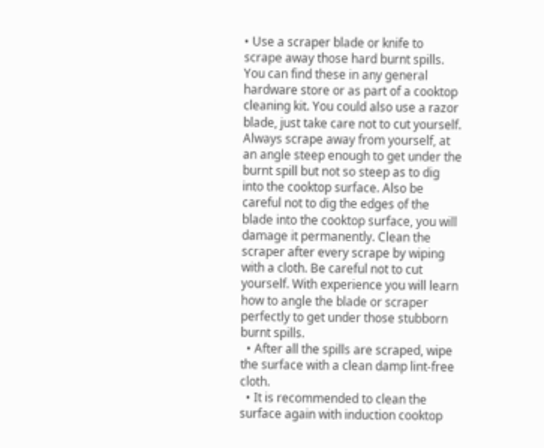• Use a scraper blade or knife to scrape away those hard burnt spills. You can find these in any general hardware store or as part of a cooktop cleaning kit. You could also use a razor blade, just take care not to cut yourself. Always scrape away from yourself, at an angle steep enough to get under the burnt spill but not so steep as to dig into the cooktop surface. Also be careful not to dig the edges of the blade into the cooktop surface, you will damage it permanently. Clean the scraper after every scrape by wiping with a cloth. Be careful not to cut yourself. With experience you will learn how to angle the blade or scraper perfectly to get under those stubborn burnt spills.
  • After all the spills are scraped, wipe the surface with a clean damp lint-free cloth.
  • It is recommended to clean the surface again with induction cooktop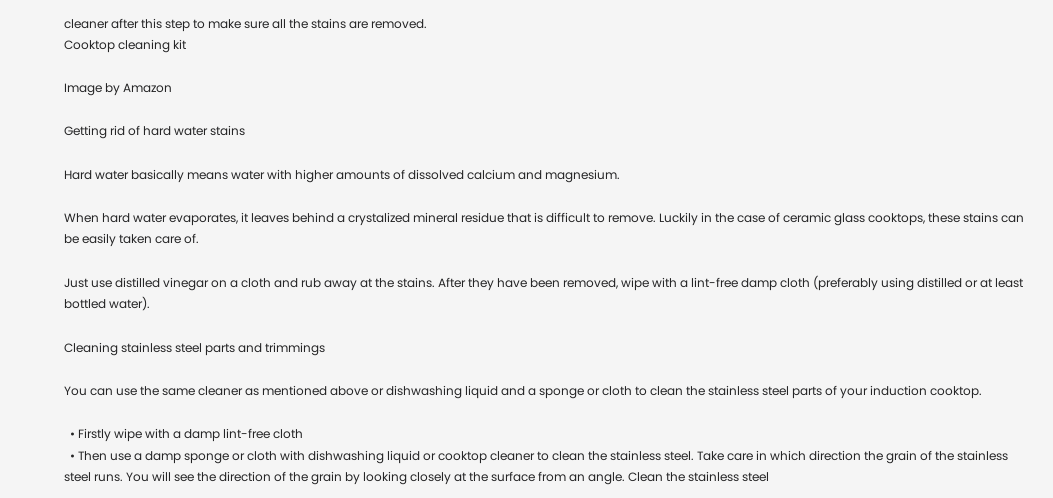cleaner after this step to make sure all the stains are removed.
Cooktop cleaning kit

Image by Amazon

Getting rid of hard water stains

Hard water basically means water with higher amounts of dissolved calcium and magnesium.

When hard water evaporates, it leaves behind a crystalized mineral residue that is difficult to remove. Luckily in the case of ceramic glass cooktops, these stains can be easily taken care of.

Just use distilled vinegar on a cloth and rub away at the stains. After they have been removed, wipe with a lint-free damp cloth (preferably using distilled or at least bottled water).

Cleaning stainless steel parts and trimmings

You can use the same cleaner as mentioned above or dishwashing liquid and a sponge or cloth to clean the stainless steel parts of your induction cooktop.

  • Firstly wipe with a damp lint-free cloth
  • Then use a damp sponge or cloth with dishwashing liquid or cooktop cleaner to clean the stainless steel. Take care in which direction the grain of the stainless steel runs. You will see the direction of the grain by looking closely at the surface from an angle. Clean the stainless steel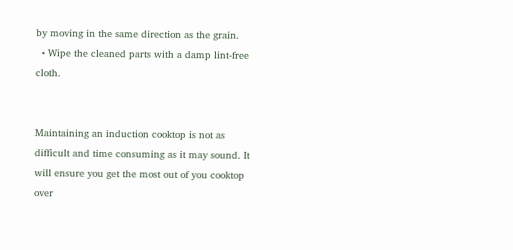by moving in the same direction as the grain.
  • Wipe the cleaned parts with a damp lint-free cloth.


Maintaining an induction cooktop is not as difficult and time consuming as it may sound. It will ensure you get the most out of you cooktop over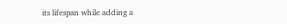its lifespan while adding a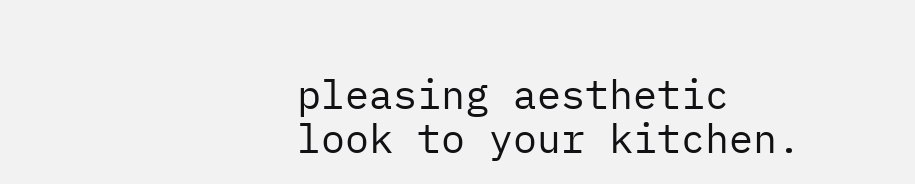pleasing aesthetic look to your kitchen.